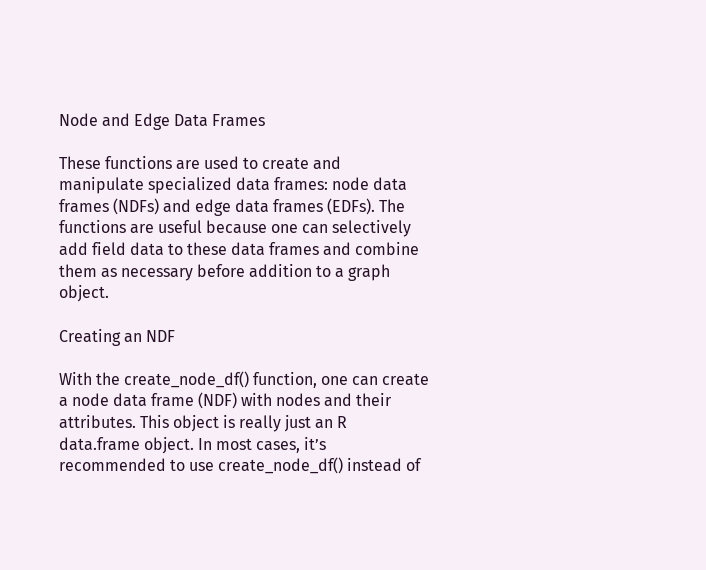Node and Edge Data Frames

These functions are used to create and manipulate specialized data frames: node data frames (NDFs) and edge data frames (EDFs). The functions are useful because one can selectively add field data to these data frames and combine them as necessary before addition to a graph object.

Creating an NDF

With the create_node_df() function, one can create a node data frame (NDF) with nodes and their attributes. This object is really just an R data.frame object. In most cases, it’s recommended to use create_node_df() instead of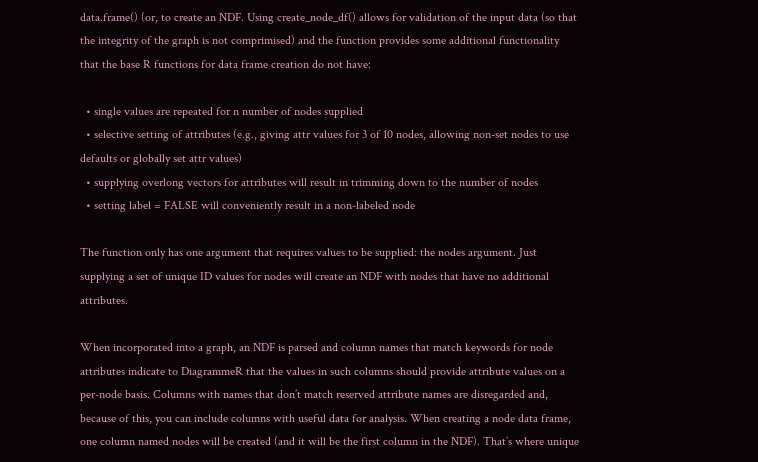data.frame() (or, to create an NDF. Using create_node_df() allows for validation of the input data (so that the integrity of the graph is not comprimised) and the function provides some additional functionality that the base R functions for data frame creation do not have:

  • single values are repeated for n number of nodes supplied
  • selective setting of attributes (e.g., giving attr values for 3 of 10 nodes, allowing non-set nodes to use defaults or globally set attr values)
  • supplying overlong vectors for attributes will result in trimming down to the number of nodes
  • setting label = FALSE will conveniently result in a non-labeled node

The function only has one argument that requires values to be supplied: the nodes argument. Just supplying a set of unique ID values for nodes will create an NDF with nodes that have no additional attributes.

When incorporated into a graph, an NDF is parsed and column names that match keywords for node attributes indicate to DiagrammeR that the values in such columns should provide attribute values on a per-node basis. Columns with names that don’t match reserved attribute names are disregarded and, because of this, you can include columns with useful data for analysis. When creating a node data frame, one column named nodes will be created (and it will be the first column in the NDF). That’s where unique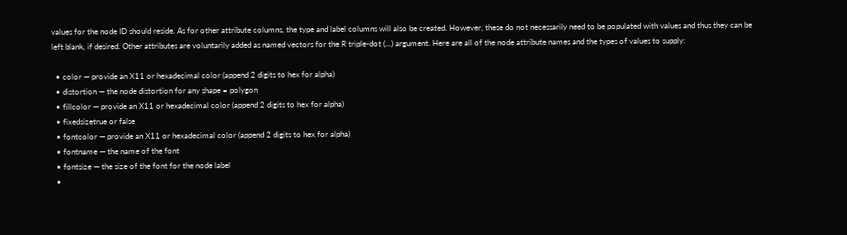values for the node ID should reside. As for other attribute columns, the type and label columns will also be created. However, these do not necessarily need to be populated with values and thus they can be left blank, if desired. Other attributes are voluntarily added as named vectors for the R triple-dot (...) argument. Here are all of the node attribute names and the types of values to supply:

  • color — provide an X11 or hexadecimal color (append 2 digits to hex for alpha)
  • distortion — the node distortion for any shape = polygon
  • fillcolor — provide an X11 or hexadecimal color (append 2 digits to hex for alpha)
  • fixedsizetrue or false
  • fontcolor — provide an X11 or hexadecimal color (append 2 digits to hex for alpha)
  • fontname — the name of the font
  • fontsize — the size of the font for the node label
  •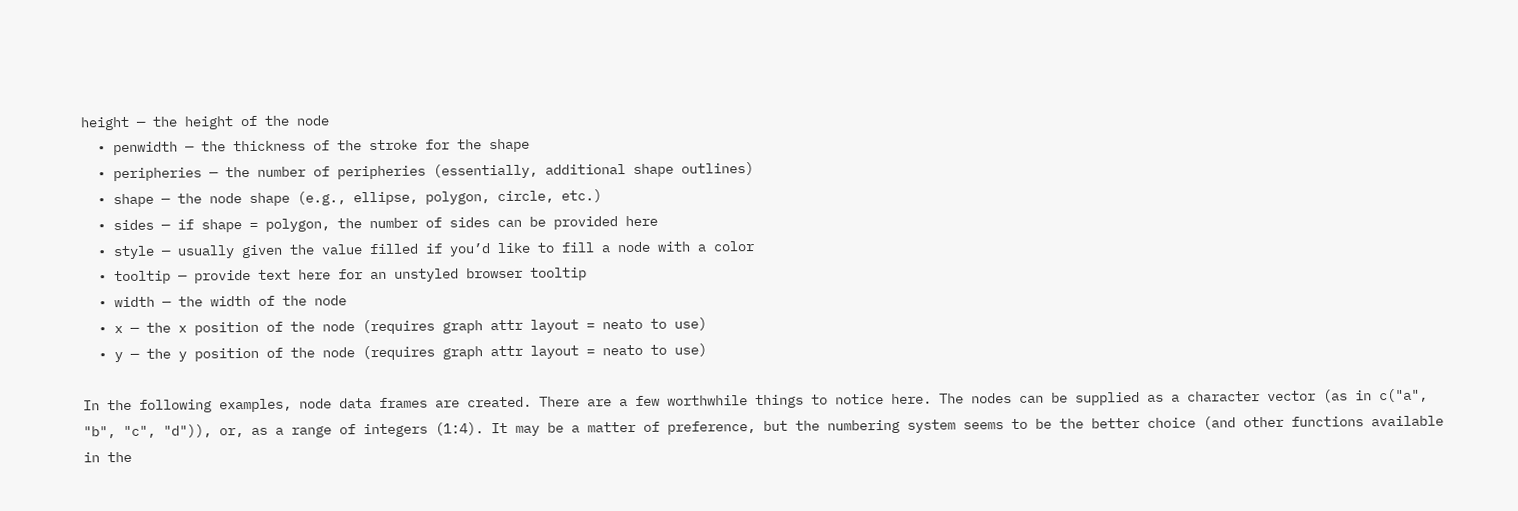height — the height of the node
  • penwidth — the thickness of the stroke for the shape
  • peripheries — the number of peripheries (essentially, additional shape outlines)
  • shape — the node shape (e.g., ellipse, polygon, circle, etc.)
  • sides — if shape = polygon, the number of sides can be provided here
  • style — usually given the value filled if you’d like to fill a node with a color
  • tooltip — provide text here for an unstyled browser tooltip
  • width — the width of the node
  • x — the x position of the node (requires graph attr layout = neato to use)
  • y — the y position of the node (requires graph attr layout = neato to use)

In the following examples, node data frames are created. There are a few worthwhile things to notice here. The nodes can be supplied as a character vector (as in c("a", "b", "c", "d")), or, as a range of integers (1:4). It may be a matter of preference, but the numbering system seems to be the better choice (and other functions available in the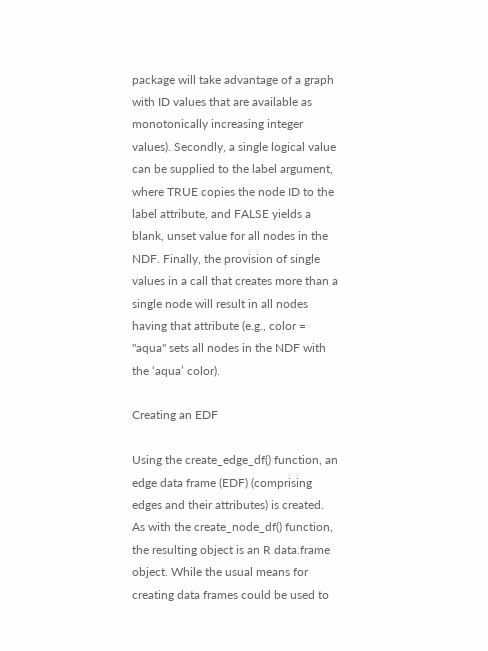package will take advantage of a graph with ID values that are available as monotonically increasing integer values). Secondly, a single logical value can be supplied to the label argument, where TRUE copies the node ID to the label attribute, and FALSE yields a blank, unset value for all nodes in the NDF. Finally, the provision of single values in a call that creates more than a single node will result in all nodes having that attribute (e.g., color = "aqua" sets all nodes in the NDF with the ‘aqua’ color).

Creating an EDF

Using the create_edge_df() function, an edge data frame (EDF) (comprising edges and their attributes) is created. As with the create_node_df() function, the resulting object is an R data.frame object. While the usual means for creating data frames could be used to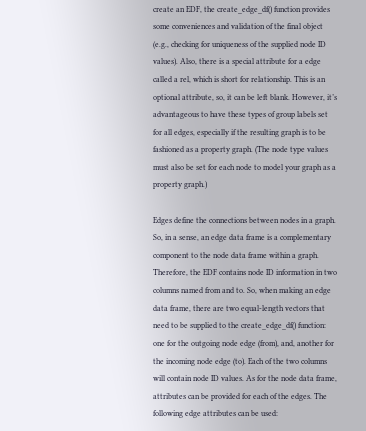create an EDF, the create_edge_df() function provides some conveniences and validation of the final object (e.g., checking for uniqueness of the supplied node ID values). Also, there is a special attribute for a edge called a rel, which is short for relationship. This is an optional attribute, so, it can be left blank. However, it’s advantageous to have these types of group labels set for all edges, especially if the resulting graph is to be fashioned as a property graph. (The node type values must also be set for each node to model your graph as a property graph.)

Edges define the connections between nodes in a graph. So, in a sense, an edge data frame is a complementary component to the node data frame within a graph. Therefore, the EDF contains node ID information in two columns named from and to. So, when making an edge data frame, there are two equal-length vectors that need to be supplied to the create_edge_df() function: one for the outgoing node edge (from), and, another for the incoming node edge (to). Each of the two columns will contain node ID values. As for the node data frame, attributes can be provided for each of the edges. The following edge attributes can be used: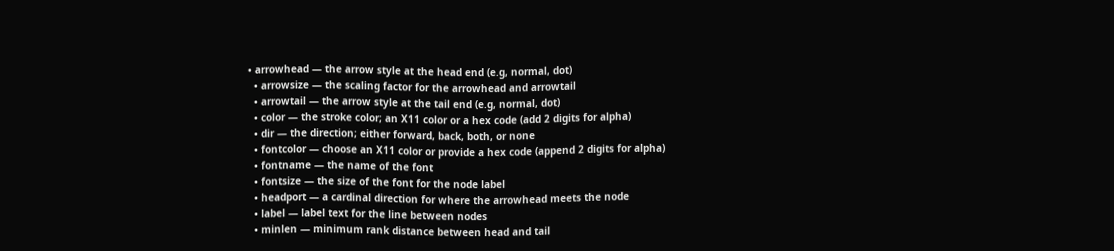• arrowhead — the arrow style at the head end (e.g, normal, dot)
  • arrowsize — the scaling factor for the arrowhead and arrowtail
  • arrowtail — the arrow style at the tail end (e.g, normal, dot)
  • color — the stroke color; an X11 color or a hex code (add 2 digits for alpha)
  • dir — the direction; either forward, back, both, or none
  • fontcolor — choose an X11 color or provide a hex code (append 2 digits for alpha)
  • fontname — the name of the font
  • fontsize — the size of the font for the node label
  • headport — a cardinal direction for where the arrowhead meets the node
  • label — label text for the line between nodes
  • minlen — minimum rank distance between head and tail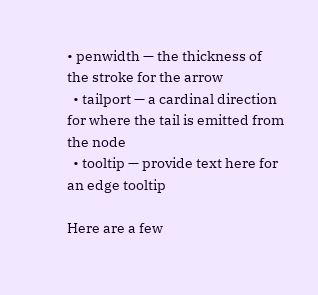• penwidth — the thickness of the stroke for the arrow
  • tailport — a cardinal direction for where the tail is emitted from the node
  • tooltip — provide text here for an edge tooltip

Here are a few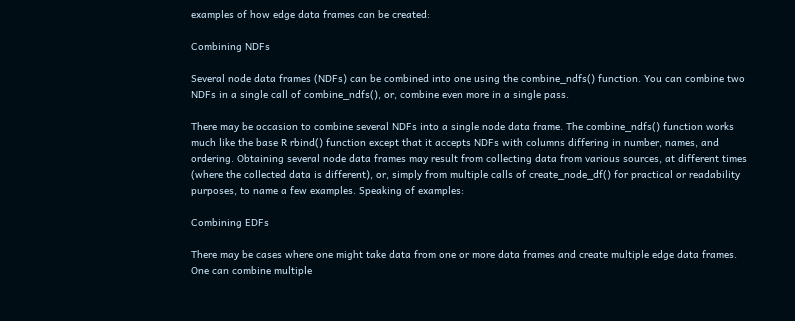examples of how edge data frames can be created:

Combining NDFs

Several node data frames (NDFs) can be combined into one using the combine_ndfs() function. You can combine two NDFs in a single call of combine_ndfs(), or, combine even more in a single pass.

There may be occasion to combine several NDFs into a single node data frame. The combine_ndfs() function works much like the base R rbind() function except that it accepts NDFs with columns differing in number, names, and ordering. Obtaining several node data frames may result from collecting data from various sources, at different times (where the collected data is different), or, simply from multiple calls of create_node_df() for practical or readability purposes, to name a few examples. Speaking of examples:

Combining EDFs

There may be cases where one might take data from one or more data frames and create multiple edge data frames. One can combine multiple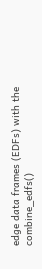edge data frames (EDFs) with the combine_edfs()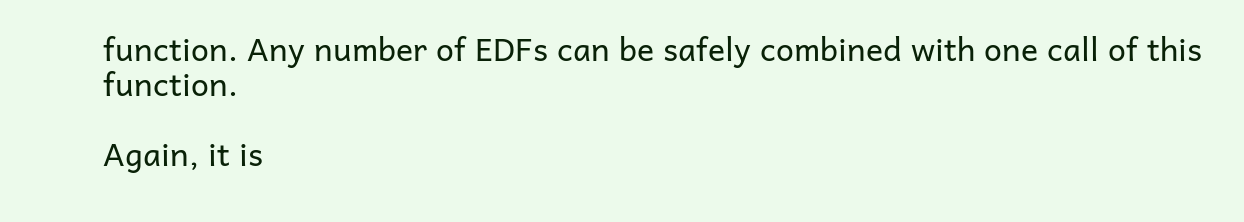function. Any number of EDFs can be safely combined with one call of this function.

Again, it is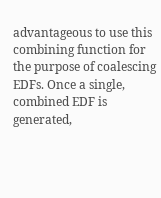advantageous to use this combining function for the purpose of coalescing EDFs. Once a single, combined EDF is generated,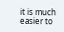it is much easier to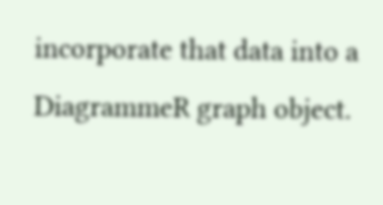incorporate that data into a DiagrammeR graph object.